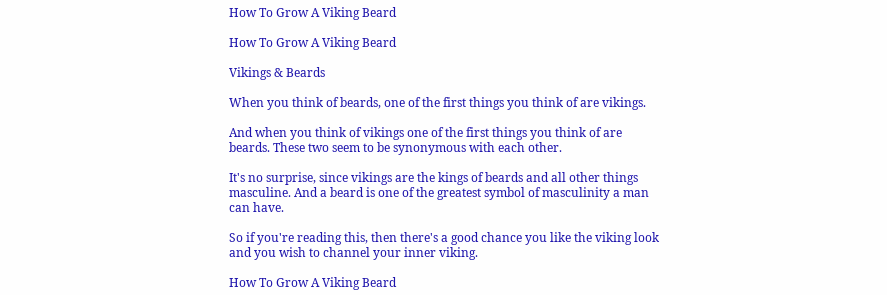How To Grow A Viking Beard

How To Grow A Viking Beard

Vikings & Beards

When you think of beards, one of the first things you think of are vikings.

And when you think of vikings one of the first things you think of are beards. These two seem to be synonymous with each other.

It's no surprise, since vikings are the kings of beards and all other things masculine. And a beard is one of the greatest symbol of masculinity a man can have.

So if you're reading this, then there's a good chance you like the viking look and you wish to channel your inner viking.

How To Grow A Viking Beard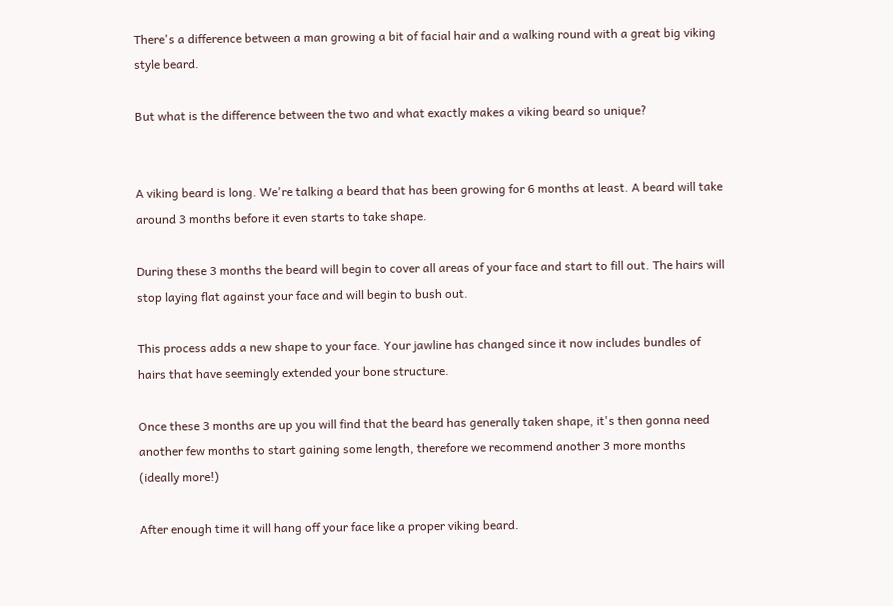There's a difference between a man growing a bit of facial hair and a walking round with a great big viking style beard.

But what is the difference between the two and what exactly makes a viking beard so unique?


A viking beard is long. We're talking a beard that has been growing for 6 months at least. A beard will take around 3 months before it even starts to take shape.

During these 3 months the beard will begin to cover all areas of your face and start to fill out. The hairs will stop laying flat against your face and will begin to bush out.

This process adds a new shape to your face. Your jawline has changed since it now includes bundles of hairs that have seemingly extended your bone structure.

Once these 3 months are up you will find that the beard has generally taken shape, it's then gonna need another few months to start gaining some length, therefore we recommend another 3 more months (ideally more!)

After enough time it will hang off your face like a proper viking beard.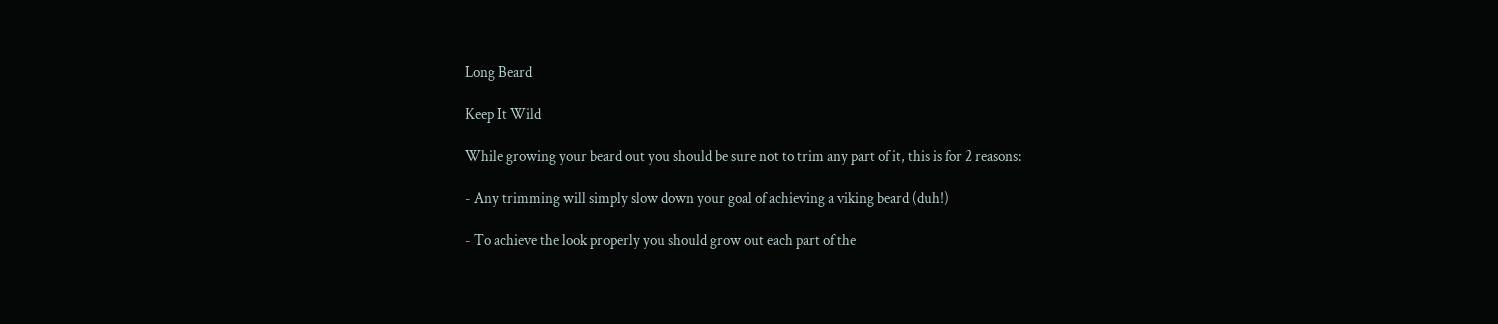Long Beard

Keep It Wild

While growing your beard out you should be sure not to trim any part of it, this is for 2 reasons:

- Any trimming will simply slow down your goal of achieving a viking beard (duh!)

- To achieve the look properly you should grow out each part of the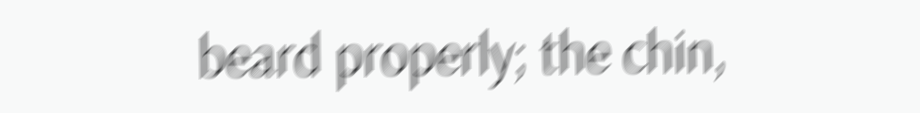beard properly; the chin,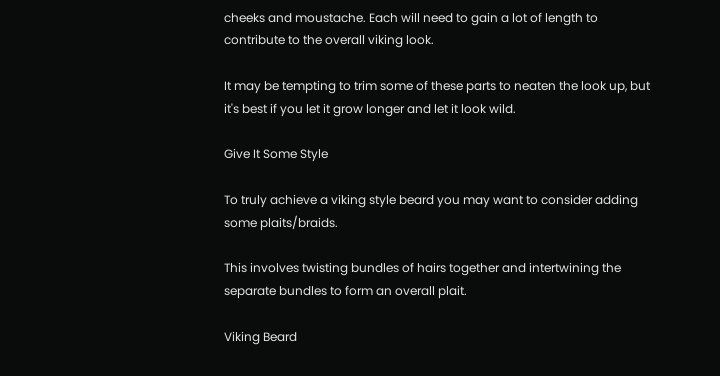cheeks and moustache. Each will need to gain a lot of length to contribute to the overall viking look.

It may be tempting to trim some of these parts to neaten the look up, but it's best if you let it grow longer and let it look wild.

Give It Some Style

To truly achieve a viking style beard you may want to consider adding some plaits/braids.

This involves twisting bundles of hairs together and intertwining the separate bundles to form an overall plait.

Viking Beard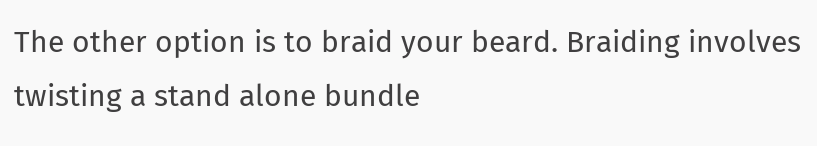The other option is to braid your beard. Braiding involves twisting a stand alone bundle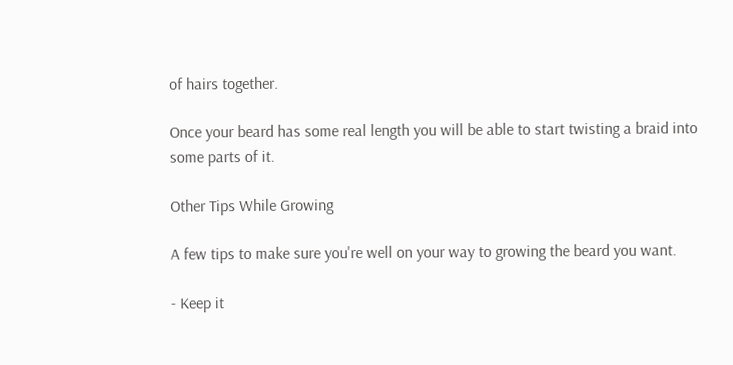of hairs together.

Once your beard has some real length you will be able to start twisting a braid into some parts of it.

Other Tips While Growing

A few tips to make sure you're well on your way to growing the beard you want.

- Keep it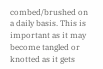combed/brushed on a daily basis. This is important as it may become tangled or knotted as it gets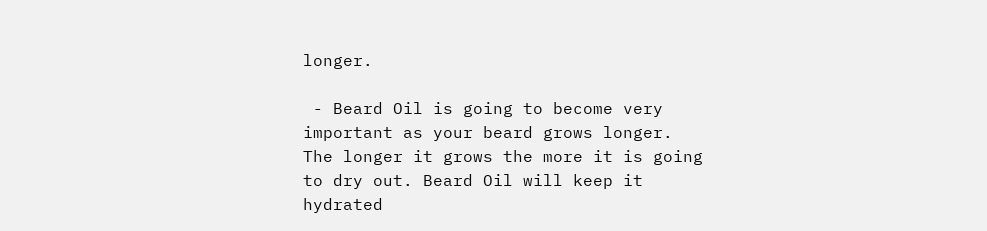longer.

 - Beard Oil is going to become very important as your beard grows longer. The longer it grows the more it is going to dry out. Beard Oil will keep it hydrated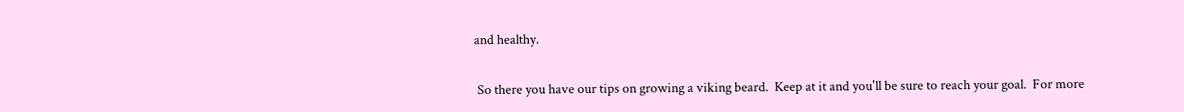and healthy.


 So there you have our tips on growing a viking beard.  Keep at it and you'll be sure to reach your goal.  For more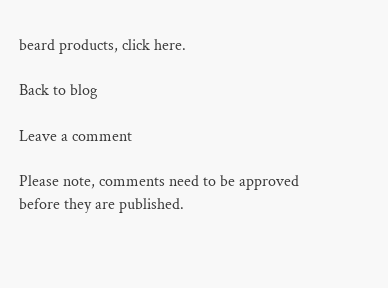beard products, click here.

Back to blog

Leave a comment

Please note, comments need to be approved before they are published.